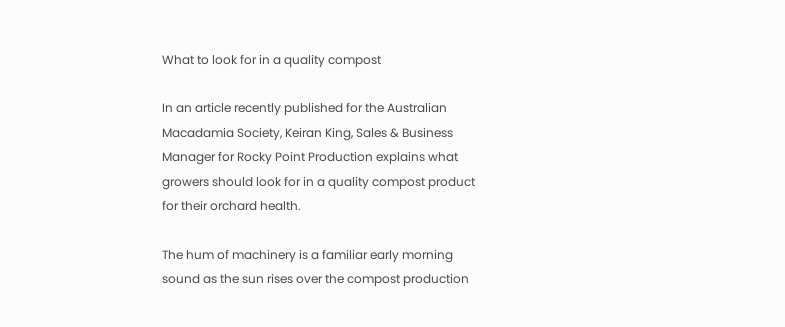What to look for in a quality compost

In an article recently published for the Australian Macadamia Society, Keiran King, Sales & Business Manager for Rocky Point Production explains what growers should look for in a quality compost product for their orchard health.

The hum of machinery is a familiar early morning sound as the sun rises over the compost production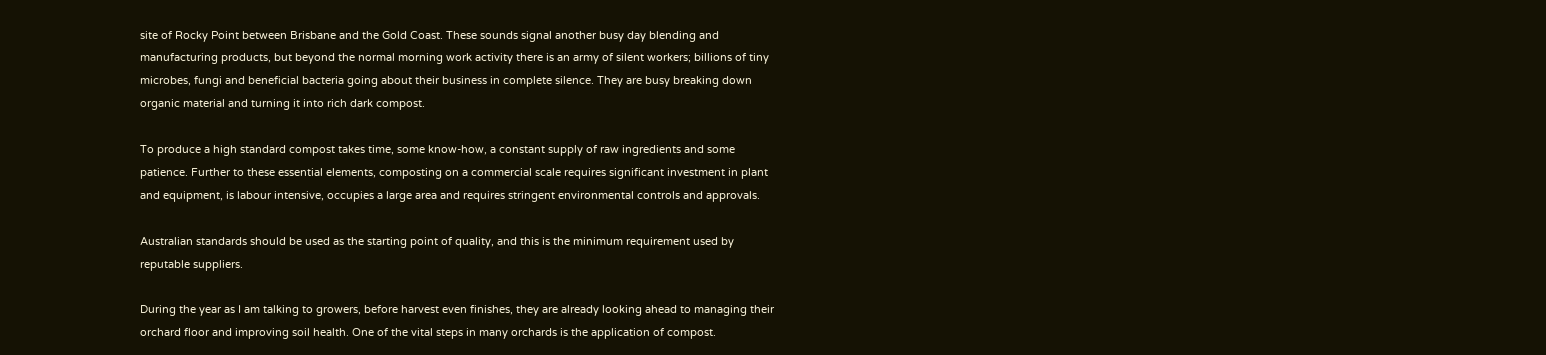site of Rocky Point between Brisbane and the Gold Coast. These sounds signal another busy day blending and manufacturing products, but beyond the normal morning work activity there is an army of silent workers; billions of tiny microbes, fungi and beneficial bacteria going about their business in complete silence. They are busy breaking down organic material and turning it into rich dark compost.

To produce a high standard compost takes time, some know-how, a constant supply of raw ingredients and some patience. Further to these essential elements, composting on a commercial scale requires significant investment in plant and equipment, is labour intensive, occupies a large area and requires stringent environmental controls and approvals.

Australian standards should be used as the starting point of quality, and this is the minimum requirement used by reputable suppliers.

During the year as I am talking to growers, before harvest even finishes, they are already looking ahead to managing their orchard floor and improving soil health. One of the vital steps in many orchards is the application of compost.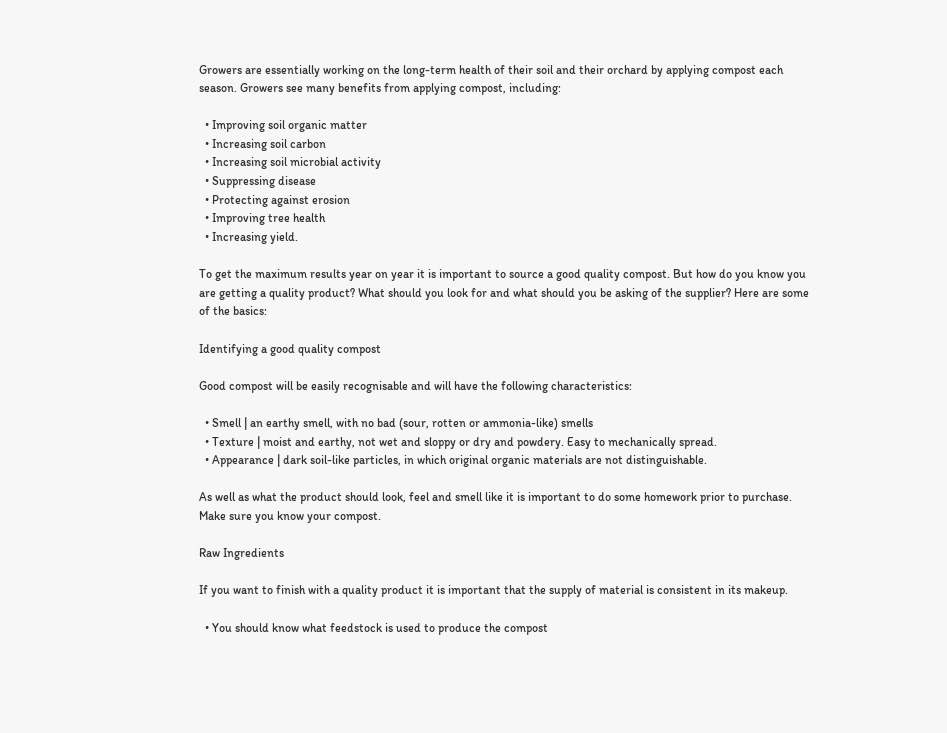Growers are essentially working on the long-term health of their soil and their orchard by applying compost each season. Growers see many benefits from applying compost, including:

  • Improving soil organic matter
  • Increasing soil carbon
  • Increasing soil microbial activity
  • Suppressing disease
  • Protecting against erosion
  • Improving tree health
  • Increasing yield.

To get the maximum results year on year it is important to source a good quality compost. But how do you know you are getting a quality product? What should you look for and what should you be asking of the supplier? Here are some of the basics:

Identifying a good quality compost

Good compost will be easily recognisable and will have the following characteristics:

  • Smell | an earthy smell, with no bad (sour, rotten or ammonia-like) smells
  • Texture | moist and earthy, not wet and sloppy or dry and powdery. Easy to mechanically spread.
  • Appearance | dark soil-like particles, in which original organic materials are not distinguishable.

As well as what the product should look, feel and smell like it is important to do some homework prior to purchase. Make sure you know your compost.

Raw Ingredients

If you want to finish with a quality product it is important that the supply of material is consistent in its makeup.

  • You should know what feedstock is used to produce the compost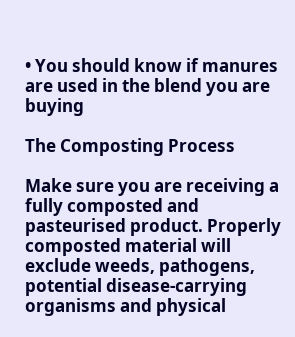• You should know if manures are used in the blend you are buying

The Composting Process

Make sure you are receiving a fully composted and pasteurised product. Properly composted material will exclude weeds, pathogens, potential disease-carrying organisms and physical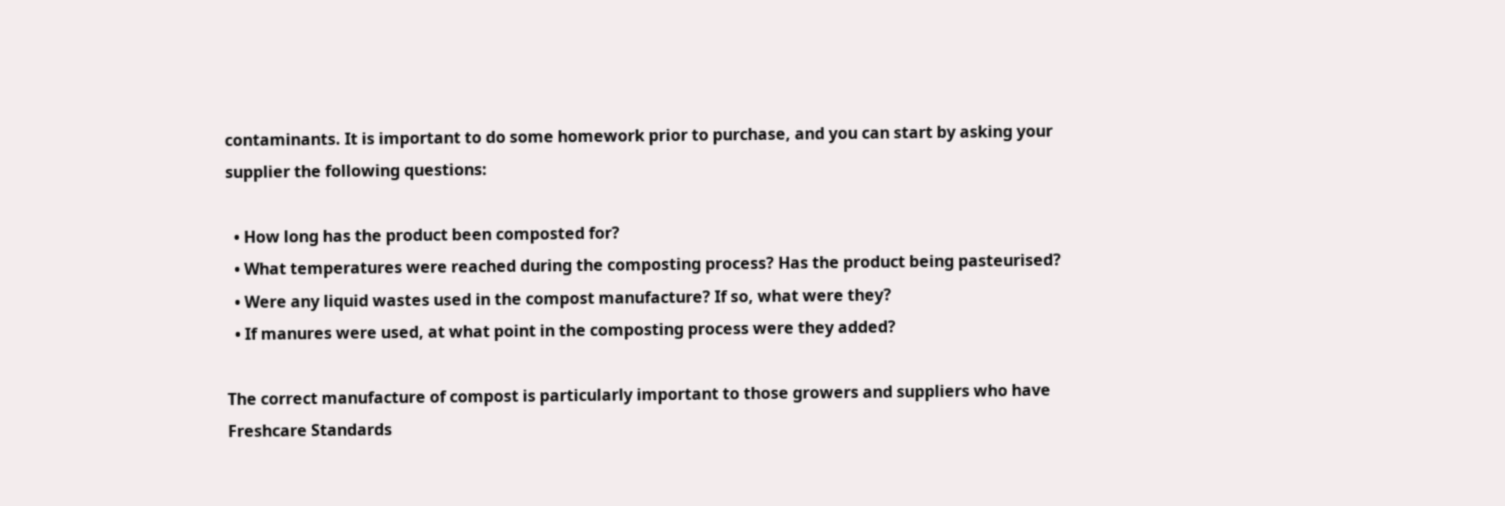contaminants. It is important to do some homework prior to purchase, and you can start by asking your supplier the following questions:

  • How long has the product been composted for?
  • What temperatures were reached during the composting process? Has the product being pasteurised?
  • Were any liquid wastes used in the compost manufacture? If so, what were they?
  • If manures were used, at what point in the composting process were they added?

The correct manufacture of compost is particularly important to those growers and suppliers who have Freshcare Standards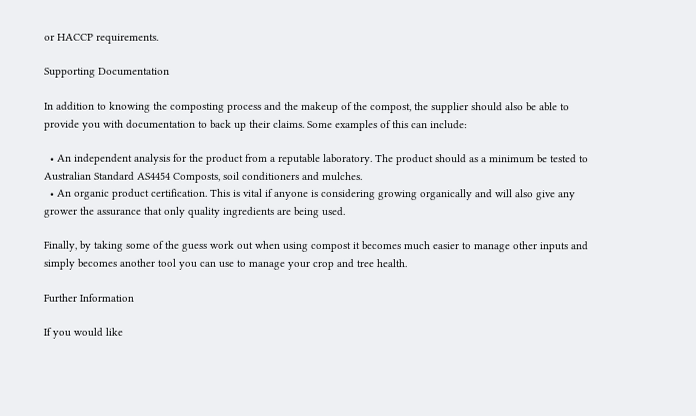or HACCP requirements.

Supporting Documentation

In addition to knowing the composting process and the makeup of the compost, the supplier should also be able to provide you with documentation to back up their claims. Some examples of this can include:

  • An independent analysis for the product from a reputable laboratory. The product should as a minimum be tested to Australian Standard AS4454 Composts, soil conditioners and mulches.
  • An organic product certification. This is vital if anyone is considering growing organically and will also give any grower the assurance that only quality ingredients are being used.

Finally, by taking some of the guess work out when using compost it becomes much easier to manage other inputs and simply becomes another tool you can use to manage your crop and tree health.

Further Information

If you would like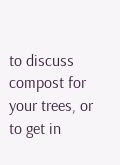to discuss compost for your trees, or to get in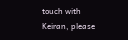touch with Keiran, please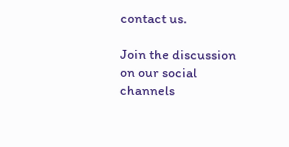contact us.

Join the discussion on our social channels